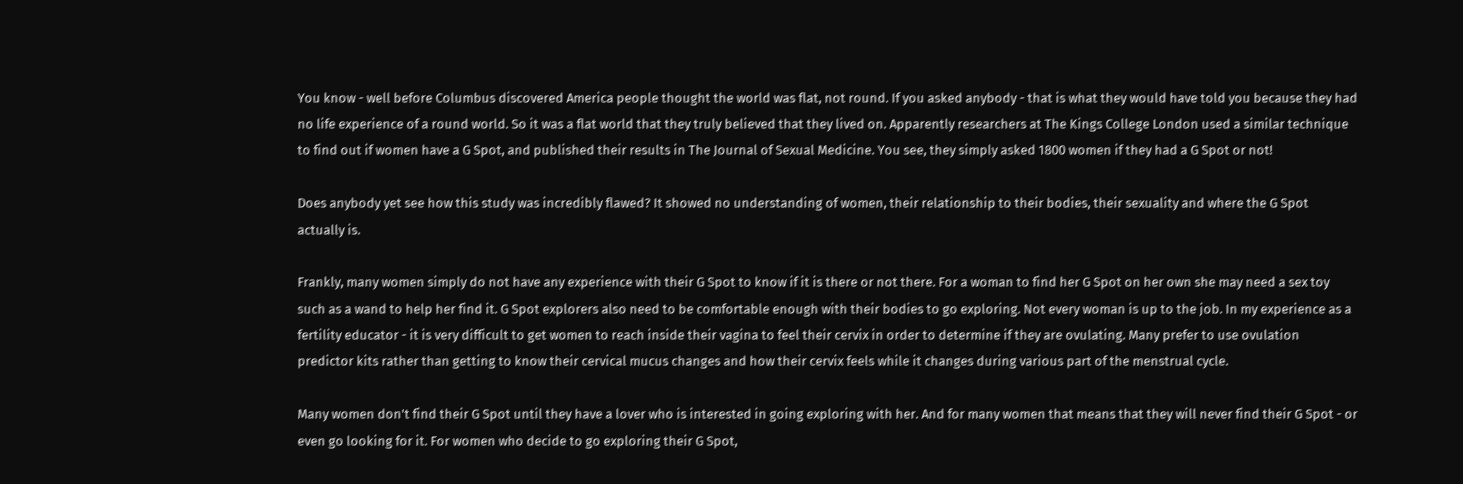You know - well before Columbus discovered America people thought the world was flat, not round. If you asked anybody - that is what they would have told you because they had no life experience of a round world. So it was a flat world that they truly believed that they lived on. Apparently researchers at The Kings College London used a similar technique to find out if women have a G Spot, and published their results in The Journal of Sexual Medicine. You see, they simply asked 1800 women if they had a G Spot or not!

Does anybody yet see how this study was incredibly flawed? It showed no understanding of women, their relationship to their bodies, their sexuality and where the G Spot actually is.

Frankly, many women simply do not have any experience with their G Spot to know if it is there or not there. For a woman to find her G Spot on her own she may need a sex toy such as a wand to help her find it. G Spot explorers also need to be comfortable enough with their bodies to go exploring. Not every woman is up to the job. In my experience as a fertility educator - it is very difficult to get women to reach inside their vagina to feel their cervix in order to determine if they are ovulating. Many prefer to use ovulation predictor kits rather than getting to know their cervical mucus changes and how their cervix feels while it changes during various part of the menstrual cycle.

Many women don't find their G Spot until they have a lover who is interested in going exploring with her. And for many women that means that they will never find their G Spot - or even go looking for it. For women who decide to go exploring their G Spot,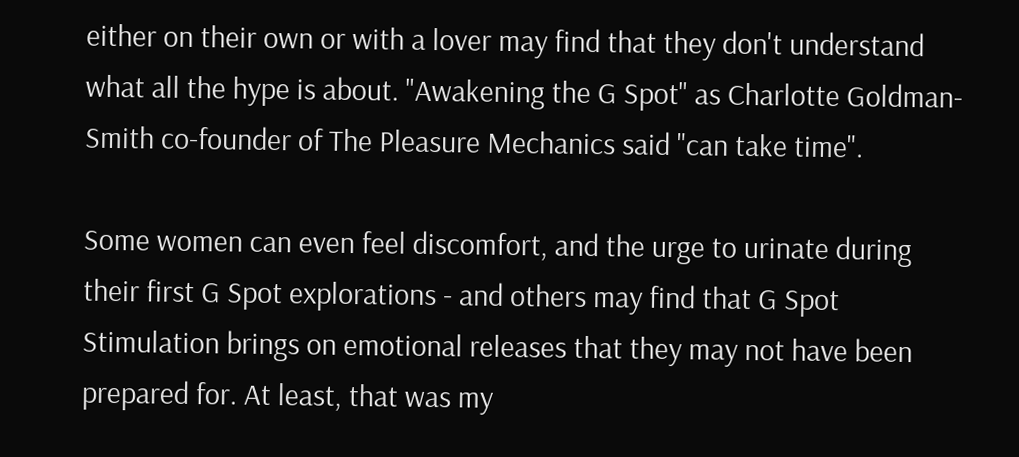either on their own or with a lover may find that they don't understand what all the hype is about. "Awakening the G Spot" as Charlotte Goldman-Smith co-founder of The Pleasure Mechanics said "can take time".

Some women can even feel discomfort, and the urge to urinate during their first G Spot explorations - and others may find that G Spot Stimulation brings on emotional releases that they may not have been prepared for. At least, that was my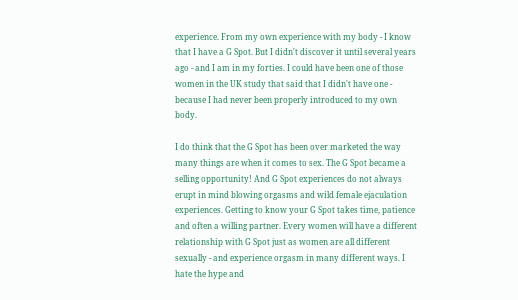experience. From my own experience with my body - I know that I have a G Spot. But I didn't discover it until several years ago - and I am in my forties. I could have been one of those women in the UK study that said that I didn't have one - because I had never been properly introduced to my own body.

I do think that the G Spot has been over marketed the way many things are when it comes to sex. The G Spot became a selling opportunity! And G Spot experiences do not always erupt in mind blowing orgasms and wild female ejaculation experiences. Getting to know your G Spot takes time, patience and often a willing partner. Every women will have a different relationship with G Spot just as women are all different sexually - and experience orgasm in many different ways. I hate the hype and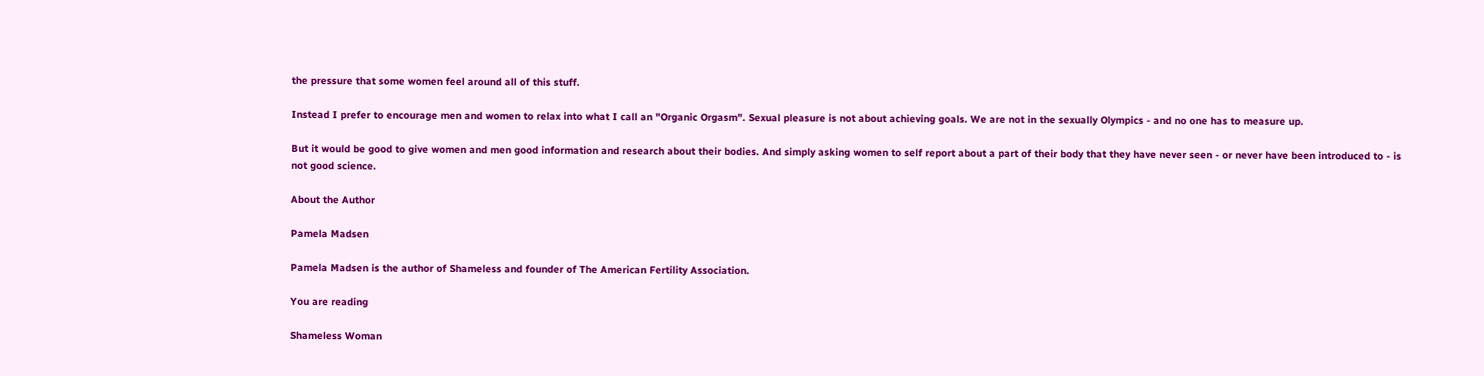the pressure that some women feel around all of this stuff.

Instead I prefer to encourage men and women to relax into what I call an "Organic Orgasm". Sexual pleasure is not about achieving goals. We are not in the sexually Olympics - and no one has to measure up.

But it would be good to give women and men good information and research about their bodies. And simply asking women to self report about a part of their body that they have never seen - or never have been introduced to - is not good science.

About the Author

Pamela Madsen

Pamela Madsen is the author of Shameless and founder of The American Fertility Association.

You are reading

Shameless Woman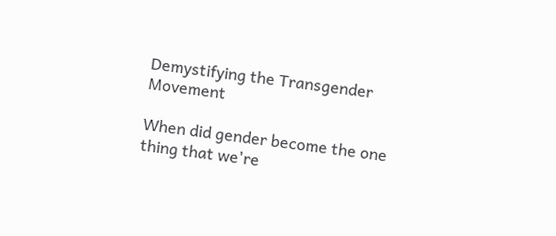Demystifying the Transgender Movement

When did gender become the one thing that we're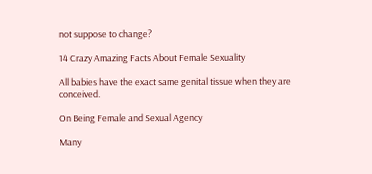not suppose to change?

14 Crazy Amazing Facts About Female Sexuality

All babies have the exact same genital tissue when they are conceived.

On Being Female and Sexual Agency

Many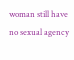woman still have no sexual agency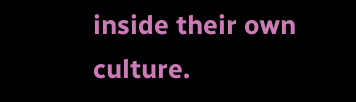inside their own culture.